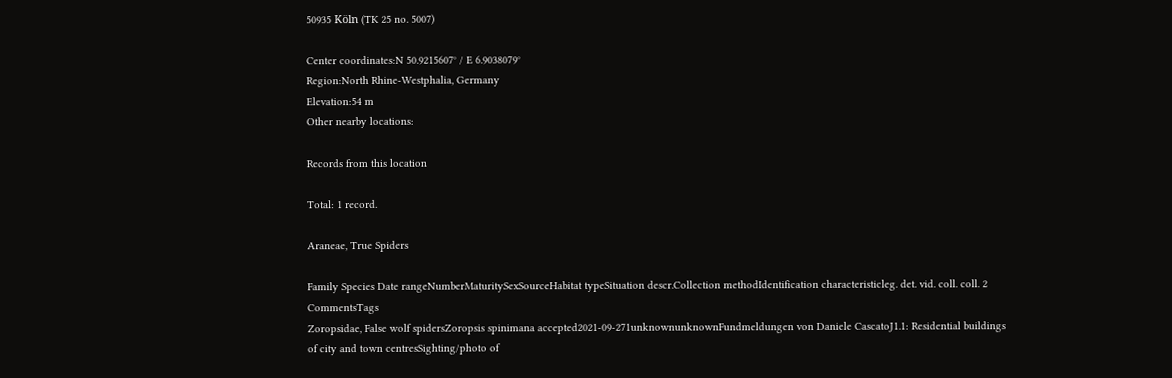50935 Köln (TK 25 no. 5007)

Center coordinates:N 50.9215607° / E 6.9038079°
Region:North Rhine-Westphalia, Germany
Elevation:54 m
Other nearby locations:

Records from this location

Total: 1 record.

Araneae, True Spiders

Family Species Date rangeNumberMaturitySexSourceHabitat typeSituation descr.Collection methodIdentification characteristicleg. det. vid. coll. coll. 2 CommentsTags
Zoropsidae, False wolf spidersZoropsis spinimana accepted2021-09-271unknownunknownFundmeldungen von Daniele CascatoJ1.1: Residential buildings of city and town centresSighting/photo of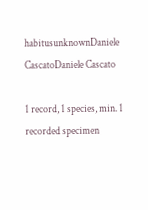habitusunknownDaniele CascatoDaniele Cascato

1 record, 1 species, min. 1 recorded specimen